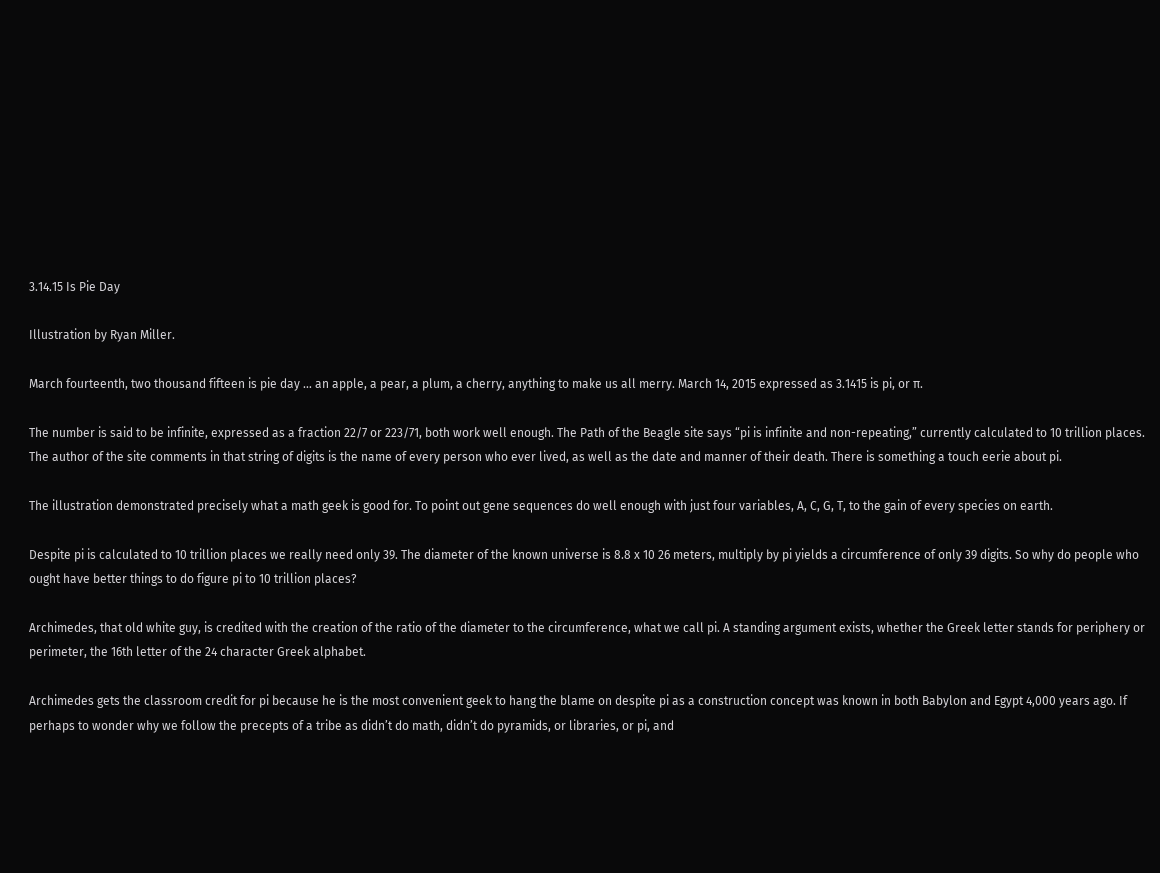3.14.15 Is Pie Day

Illustration by Ryan Miller.

March fourteenth, two thousand fifteen is pie day … an apple, a pear, a plum, a cherry, anything to make us all merry. March 14, 2015 expressed as 3.1415 is pi, or π.

The number is said to be infinite, expressed as a fraction 22/7 or 223/71, both work well enough. The Path of the Beagle site says “pi is infinite and non-repeating,” currently calculated to 10 trillion places. The author of the site comments in that string of digits is the name of every person who ever lived, as well as the date and manner of their death. There is something a touch eerie about pi.

The illustration demonstrated precisely what a math geek is good for. To point out gene sequences do well enough with just four variables, A, C, G, T, to the gain of every species on earth.

Despite pi is calculated to 10 trillion places we really need only 39. The diameter of the known universe is 8.8 x 10 26 meters, multiply by pi yields a circumference of only 39 digits. So why do people who ought have better things to do figure pi to 10 trillion places?

Archimedes, that old white guy, is credited with the creation of the ratio of the diameter to the circumference, what we call pi. A standing argument exists, whether the Greek letter stands for periphery or perimeter, the 16th letter of the 24 character Greek alphabet.

Archimedes gets the classroom credit for pi because he is the most convenient geek to hang the blame on despite pi as a construction concept was known in both Babylon and Egypt 4,000 years ago. If perhaps to wonder why we follow the precepts of a tribe as didn’t do math, didn’t do pyramids, or libraries, or pi, and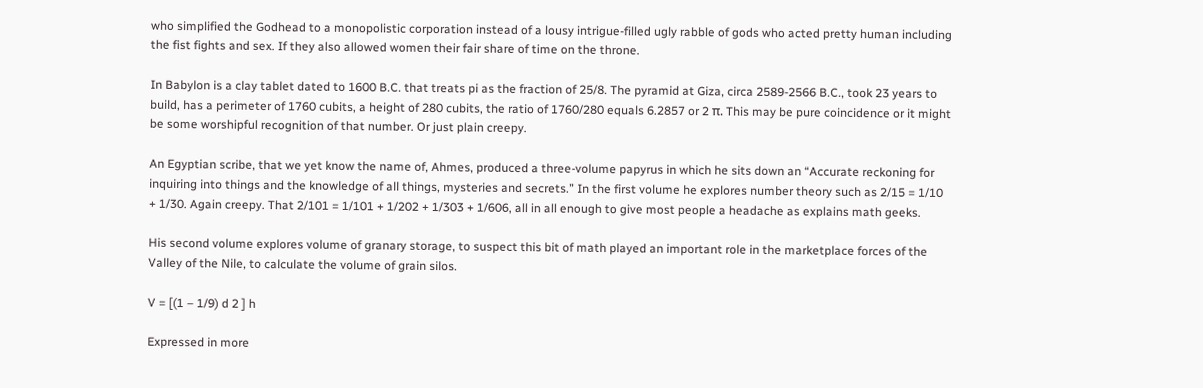who simplified the Godhead to a monopolistic corporation instead of a lousy intrigue-filled ugly rabble of gods who acted pretty human including the fist fights and sex. If they also allowed women their fair share of time on the throne.

In Babylon is a clay tablet dated to 1600 B.C. that treats pi as the fraction of 25/8. The pyramid at Giza, circa 2589-2566 B.C., took 23 years to build, has a perimeter of 1760 cubits, a height of 280 cubits, the ratio of 1760/280 equals 6.2857 or 2 π. This may be pure coincidence or it might be some worshipful recognition of that number. Or just plain creepy.

An Egyptian scribe, that we yet know the name of, Ahmes, produced a three-volume papyrus in which he sits down an “Accurate reckoning for inquiring into things and the knowledge of all things, mysteries and secrets.” In the first volume he explores number theory such as 2/15 = 1/10 + 1/30. Again creepy. That 2/101 = 1/101 + 1/202 + 1/303 + 1/606, all in all enough to give most people a headache as explains math geeks.

His second volume explores volume of granary storage, to suspect this bit of math played an important role in the marketplace forces of the Valley of the Nile, to calculate the volume of grain silos.

V = [(1 – 1/9) d 2 ] h

Expressed in more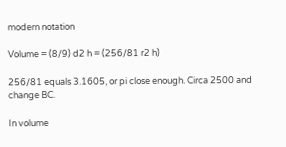modern notation

Volume = (8/9) d2 h = (256/81 r2 h)

256/81 equals 3.1605, or pi close enough. Circa 2500 and change BC.

In volume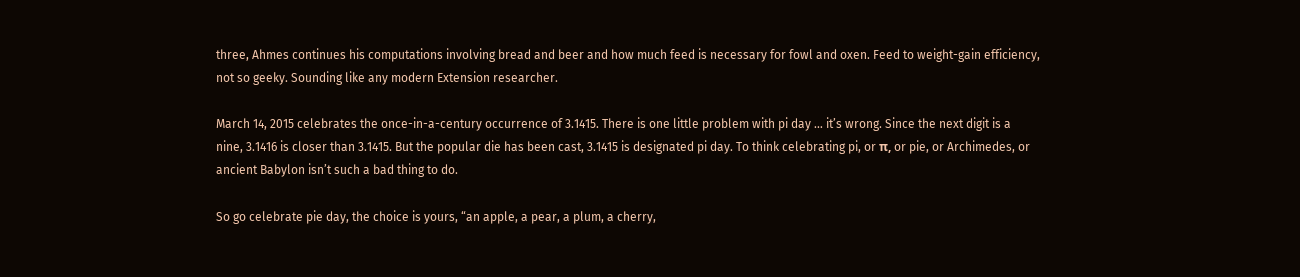three, Ahmes continues his computations involving bread and beer and how much feed is necessary for fowl and oxen. Feed to weight-gain efficiency, not so geeky. Sounding like any modern Extension researcher.

March 14, 2015 celebrates the once-in-a-century occurrence of 3.1415. There is one little problem with pi day … it’s wrong. Since the next digit is a nine, 3.1416 is closer than 3.1415. But the popular die has been cast, 3.1415 is designated pi day. To think celebrating pi, or π, or pie, or Archimedes, or ancient Babylon isn’t such a bad thing to do.

So go celebrate pie day, the choice is yours, “an apple, a pear, a plum, a cherry,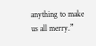anything to make us all merry.”